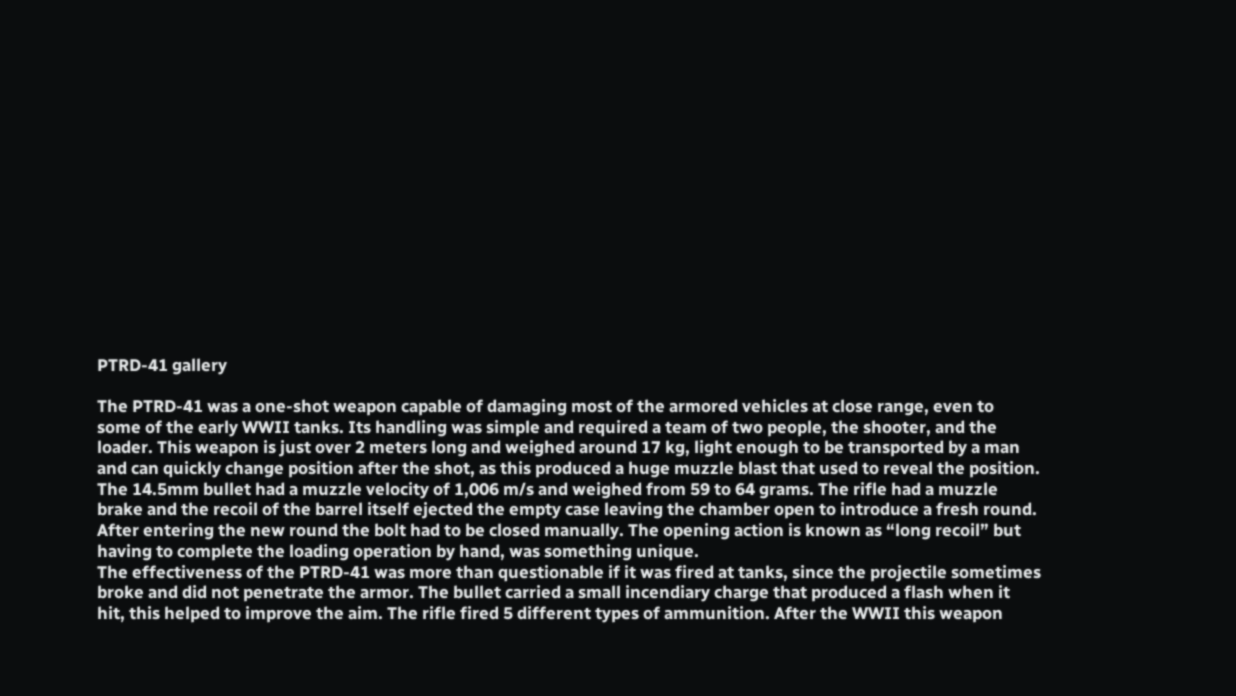PTRD-41 gallery

The PTRD-41 was a one-shot weapon capable of damaging most of the armored vehicles at close range, even to some of the early WWII tanks. Its handling was simple and required a team of two people, the shooter, and the loader. This weapon is just over 2 meters long and weighed around 17 kg, light enough to be transported by a man and can quickly change position after the shot, as this produced a huge muzzle blast that used to reveal the position.
The 14.5mm bullet had a muzzle velocity of 1,006 m/s and weighed from 59 to 64 grams. The rifle had a muzzle brake and the recoil of the barrel itself ejected the empty case leaving the chamber open to introduce a fresh round. After entering the new round the bolt had to be closed manually. The opening action is known as “long recoil” but having to complete the loading operation by hand, was something unique.
The effectiveness of the PTRD-41 was more than questionable if it was fired at tanks, since the projectile sometimes broke and did not penetrate the armor. The bullet carried a small incendiary charge that produced a flash when it hit, this helped to improve the aim. The rifle fired 5 different types of ammunition. After the WWII this weapon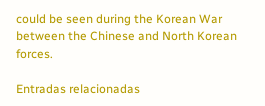could be seen during the Korean War between the Chinese and North Korean forces.

Entradas relacionadas